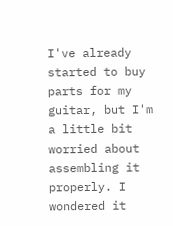I've already started to buy parts for my guitar, but I'm a little bit worried about assembling it properly. I wondered it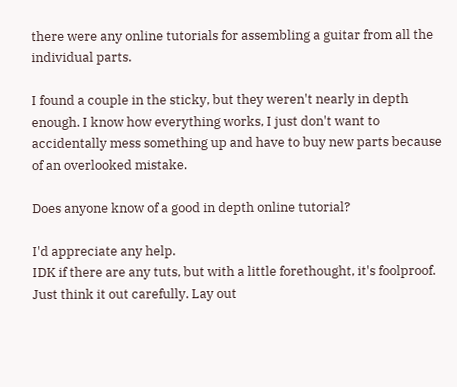there were any online tutorials for assembling a guitar from all the individual parts.

I found a couple in the sticky, but they weren't nearly in depth enough. I know how everything works, I just don't want to accidentally mess something up and have to buy new parts because of an overlooked mistake.

Does anyone know of a good in depth online tutorial?

I'd appreciate any help.
IDK if there are any tuts, but with a little forethought, it's foolproof. Just think it out carefully. Lay out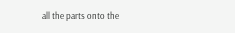all the parts onto the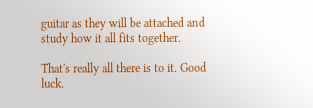guitar as they will be attached and study how it all fits together.

That's really all there is to it. Good luck.